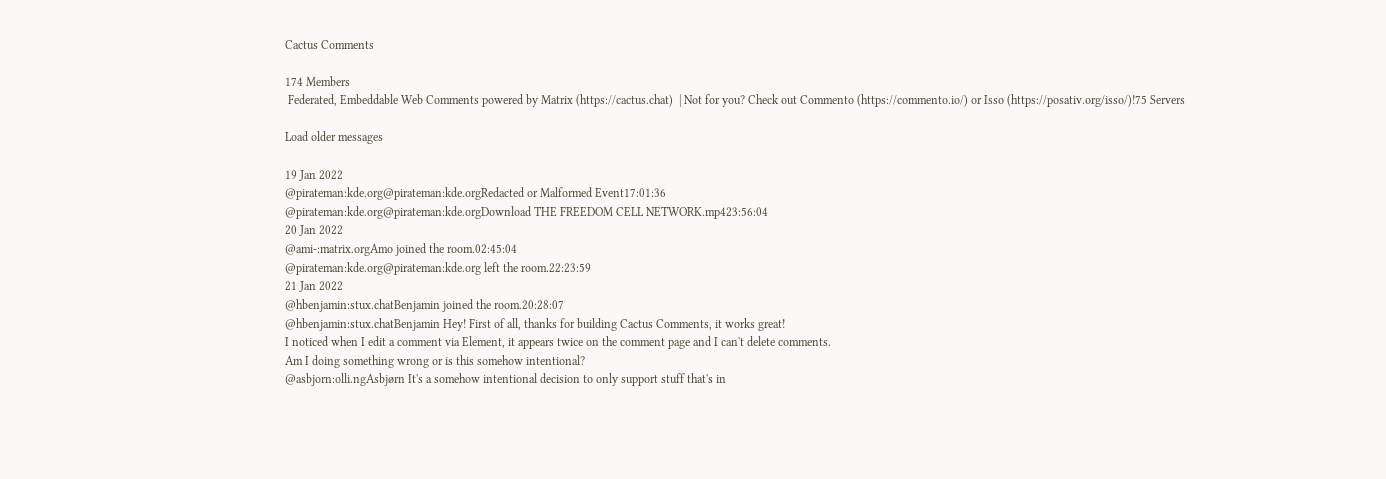Cactus Comments

174 Members
 Federated, Embeddable Web Comments powered by Matrix (https://cactus.chat)  | Not for you? Check out Commento (https://commento.io/) or Isso (https://posativ.org/isso/)!75 Servers

Load older messages

19 Jan 2022
@pirateman:kde.org@pirateman:kde.orgRedacted or Malformed Event17:01:36
@pirateman:kde.org@pirateman:kde.orgDownload THE FREEDOM CELL NETWORK.mp423:56:04
20 Jan 2022
@ami-:matrix.orgAmo joined the room.02:45:04
@pirateman:kde.org@pirateman:kde.org left the room.22:23:59
21 Jan 2022
@hbenjamin:stux.chatBenjamin joined the room.20:28:07
@hbenjamin:stux.chatBenjamin Hey! First of all, thanks for building Cactus Comments, it works great!
I noticed when I edit a comment via Element, it appears twice on the comment page and I can't delete comments.
Am I doing something wrong or is this somehow intentional?
@asbjorn:olli.ngAsbjørn It's a somehow intentional decision to only support stuff that's in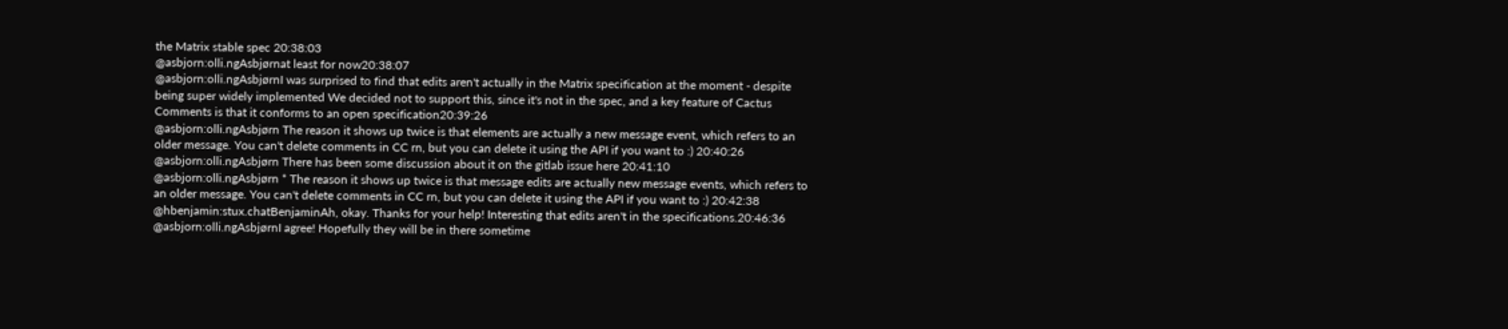the Matrix stable spec 20:38:03
@asbjorn:olli.ngAsbjørnat least for now20:38:07
@asbjorn:olli.ngAsbjørnI was surprised to find that edits aren't actually in the Matrix specification at the moment - despite being super widely implemented We decided not to support this, since it's not in the spec, and a key feature of Cactus Comments is that it conforms to an open specification20:39:26
@asbjorn:olli.ngAsbjørn The reason it shows up twice is that elements are actually a new message event, which refers to an older message. You can't delete comments in CC rn, but you can delete it using the API if you want to :) 20:40:26
@asbjorn:olli.ngAsbjørn There has been some discussion about it on the gitlab issue here 20:41:10
@asbjorn:olli.ngAsbjørn * The reason it shows up twice is that message edits are actually new message events, which refers to an older message. You can't delete comments in CC rn, but you can delete it using the API if you want to :) 20:42:38
@hbenjamin:stux.chatBenjaminAh, okay. Thanks for your help! Interesting that edits aren't in the specifications.20:46:36
@asbjorn:olli.ngAsbjørnI agree! Hopefully they will be in there sometime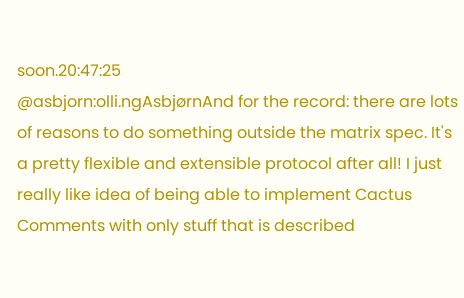soon.20:47:25
@asbjorn:olli.ngAsbjørnAnd for the record: there are lots of reasons to do something outside the matrix spec. It's a pretty flexible and extensible protocol after all! I just really like idea of being able to implement Cactus Comments with only stuff that is described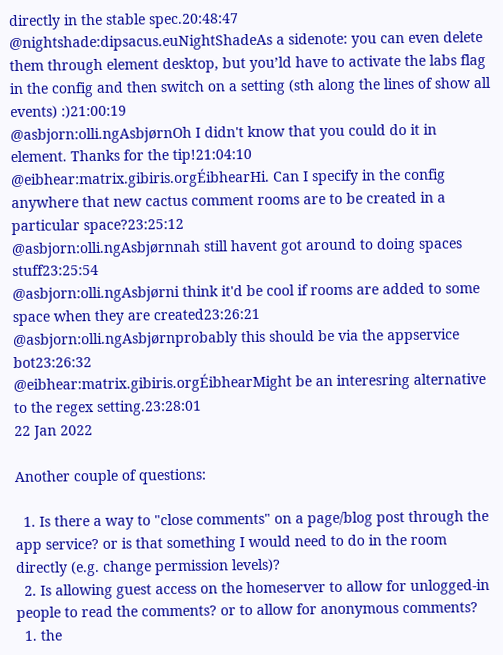directly in the stable spec.20:48:47
@nightshade:dipsacus.euNightShadeAs a sidenote: you can even delete them through element desktop, but you’ld have to activate the labs flag in the config and then switch on a setting (sth along the lines of show all events) :)21:00:19
@asbjorn:olli.ngAsbjørnOh I didn't know that you could do it in element. Thanks for the tip!21:04:10
@eibhear:matrix.gibiris.orgÉibhearHi. Can I specify in the config anywhere that new cactus comment rooms are to be created in a particular space?23:25:12
@asbjorn:olli.ngAsbjørnnah still havent got around to doing spaces stuff23:25:54
@asbjorn:olli.ngAsbjørni think it'd be cool if rooms are added to some space when they are created23:26:21
@asbjorn:olli.ngAsbjørnprobably this should be via the appservice bot23:26:32
@eibhear:matrix.gibiris.orgÉibhearMight be an interesring alternative to the regex setting.23:28:01
22 Jan 2022

Another couple of questions:

  1. Is there a way to "close comments" on a page/blog post through the app service? or is that something I would need to do in the room directly (e.g. change permission levels)?
  2. Is allowing guest access on the homeserver to allow for unlogged-in people to read the comments? or to allow for anonymous comments?
  1. the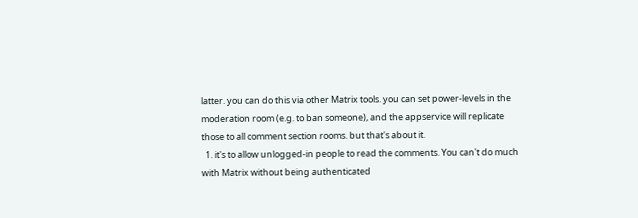latter. you can do this via other Matrix tools. you can set power-levels in the moderation room (e.g. to ban someone), and the appservice will replicate those to all comment section rooms. but that's about it.
  1. it's to allow unlogged-in people to read the comments. You can't do much with Matrix without being authenticated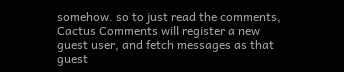somehow. so to just read the comments, Cactus Comments will register a new guest user, and fetch messages as that guest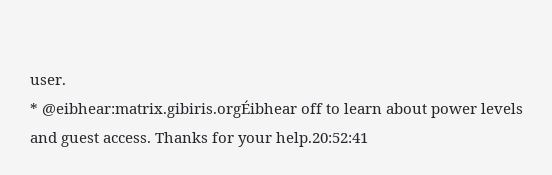user.
* @eibhear:matrix.gibiris.orgÉibhear off to learn about power levels and guest access. Thanks for your help.20:52:41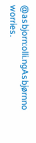@asbjorn:olli.ngAsbjørnno worries.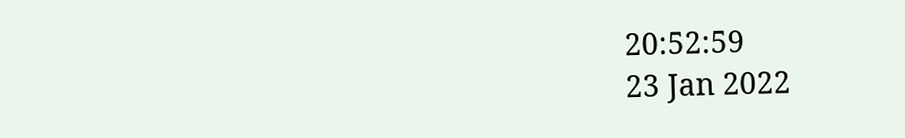20:52:59
23 Jan 2022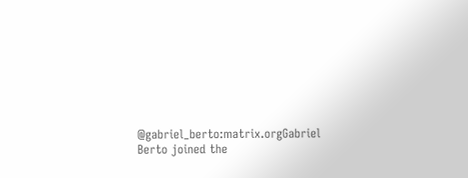@gabriel_berto:matrix.orgGabriel Berto joined the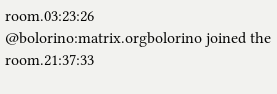room.03:23:26
@bolorino:matrix.orgbolorino joined the room.21:37:33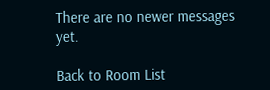There are no newer messages yet.

Back to Room List